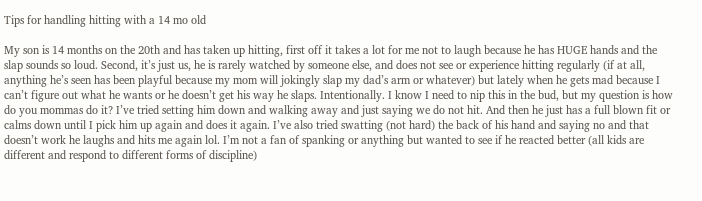Tips for handling hitting with a 14 mo old

My son is 14 months on the 20th and has taken up hitting, first off it takes a lot for me not to laugh because he has HUGE hands and the slap sounds so loud. Second, it’s just us, he is rarely watched by someone else, and does not see or experience hitting regularly (if at all, anything he’s seen has been playful because my mom will jokingly slap my dad’s arm or whatever) but lately when he gets mad because I can’t figure out what he wants or he doesn’t get his way he slaps. Intentionally. I know I need to nip this in the bud, but my question is how do you mommas do it? I’ve tried setting him down and walking away and just saying we do not hit. And then he just has a full blown fit or calms down until I pick him up again and does it again. I’ve also tried swatting (not hard) the back of his hand and saying no and that doesn’t work he laughs and hits me again lol. I’m not a fan of spanking or anything but wanted to see if he reacted better (all kids are different and respond to different forms of discipline)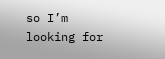so I’m looking for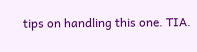tips on handling this one. TIA.